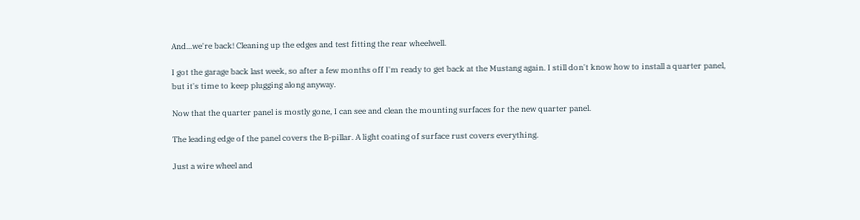And...we're back! Cleaning up the edges and test fitting the rear wheelwell.

I got the garage back last week, so after a few months off I'm ready to get back at the Mustang again. I still don't know how to install a quarter panel, but it's time to keep plugging along anyway.

Now that the quarter panel is mostly gone, I can see and clean the mounting surfaces for the new quarter panel.

The leading edge of the panel covers the B-pillar. A light coating of surface rust covers everything.

Just a wire wheel and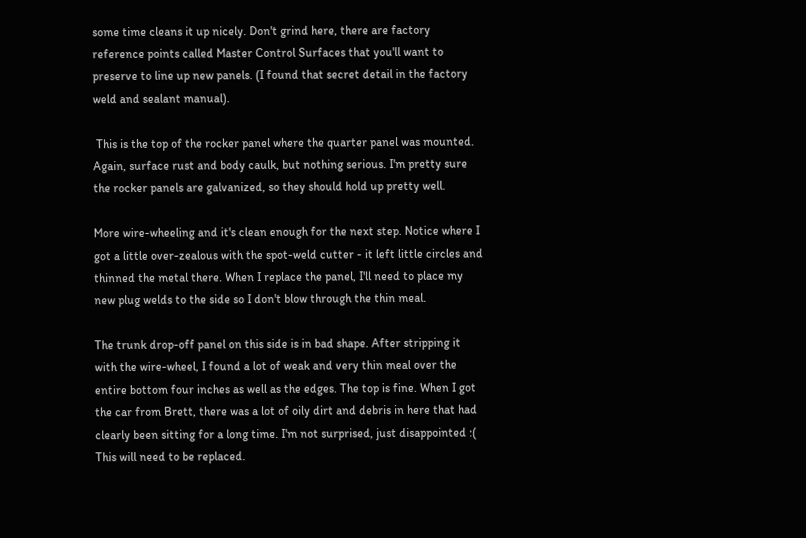some time cleans it up nicely. Don't grind here, there are factory reference points called Master Control Surfaces that you'll want to preserve to line up new panels. (I found that secret detail in the factory weld and sealant manual).

 This is the top of the rocker panel where the quarter panel was mounted. Again, surface rust and body caulk, but nothing serious. I'm pretty sure the rocker panels are galvanized, so they should hold up pretty well.

More wire-wheeling and it's clean enough for the next step. Notice where I got a little over-zealous with the spot-weld cutter - it left little circles and thinned the metal there. When I replace the panel, I'll need to place my new plug welds to the side so I don't blow through the thin meal.

The trunk drop-off panel on this side is in bad shape. After stripping it with the wire-wheel, I found a lot of weak and very thin meal over the entire bottom four inches as well as the edges. The top is fine. When I got the car from Brett, there was a lot of oily dirt and debris in here that had clearly been sitting for a long time. I'm not surprised, just disappointed :(  This will need to be replaced.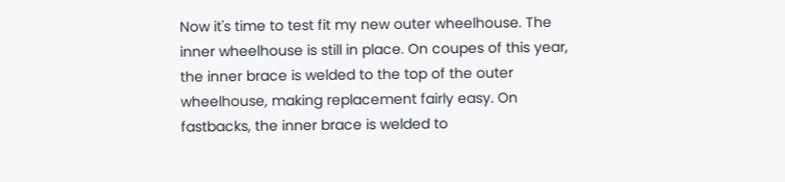Now it's time to test fit my new outer wheelhouse. The inner wheelhouse is still in place. On coupes of this year, the inner brace is welded to the top of the outer wheelhouse, making replacement fairly easy. On fastbacks, the inner brace is welded to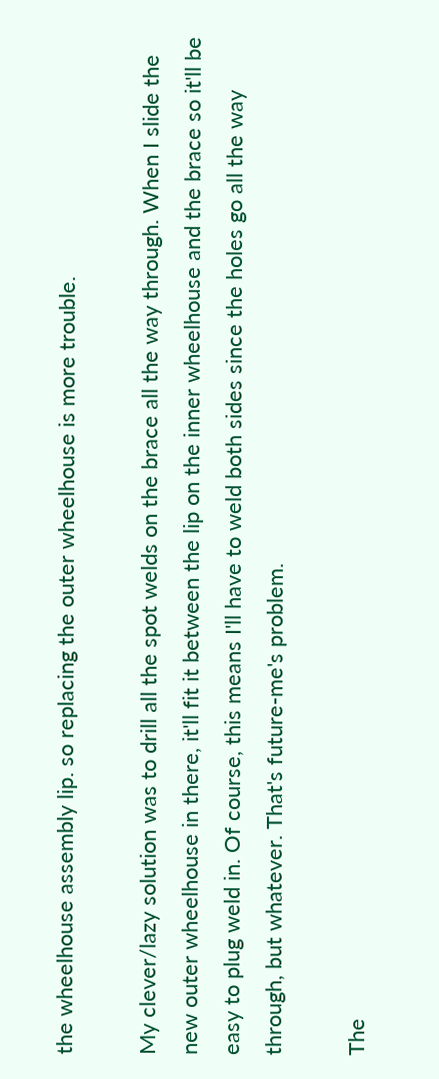the wheelhouse assembly lip. so replacing the outer wheelhouse is more trouble.

My clever/lazy solution was to drill all the spot welds on the brace all the way through. When I slide the new outer wheelhouse in there, it'll fit it between the lip on the inner wheelhouse and the brace so it'll be easy to plug weld in. Of course, this means I'll have to weld both sides since the holes go all the way through, but whatever. That's future-me's problem.

The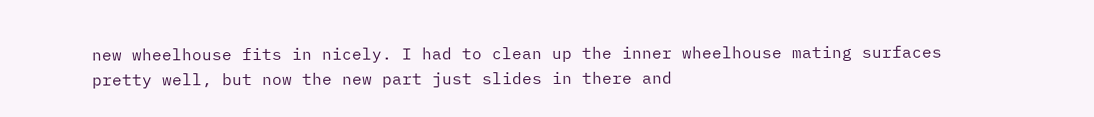new wheelhouse fits in nicely. I had to clean up the inner wheelhouse mating surfaces pretty well, but now the new part just slides in there and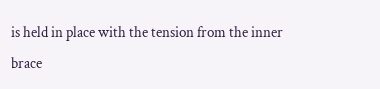is held in place with the tension from the inner brace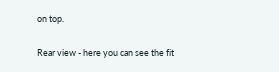on top.

Rear view - here you can see the fit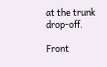at the trunk drop-off.

Front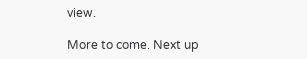view.

More to come. Next up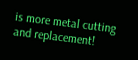is more metal cutting and replacement!